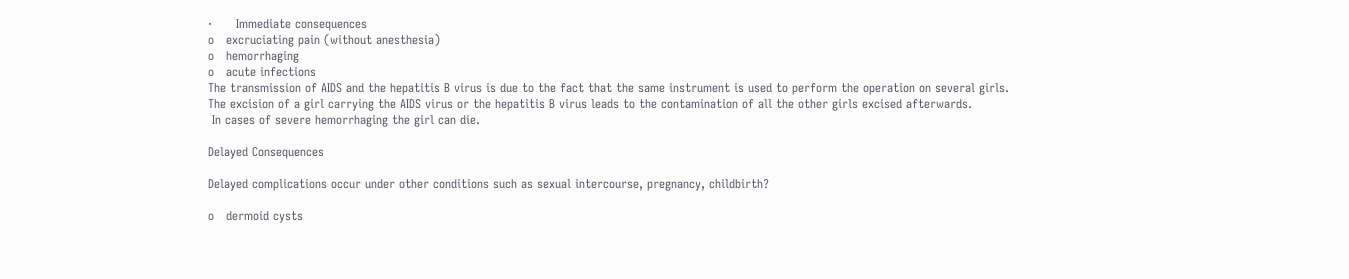·      Immediate consequences
o   excruciating pain (without anesthesia)
o   hemorrhaging
o   acute infections
The transmission of AIDS and the hepatitis B virus is due to the fact that the same instrument is used to perform the operation on several girls. The excision of a girl carrying the AIDS virus or the hepatitis B virus leads to the contamination of all the other girls excised afterwards.
 In cases of severe hemorrhaging the girl can die.

Delayed Consequences

Delayed complications occur under other conditions such as sexual intercourse, pregnancy, childbirth?

o   dermoid cysts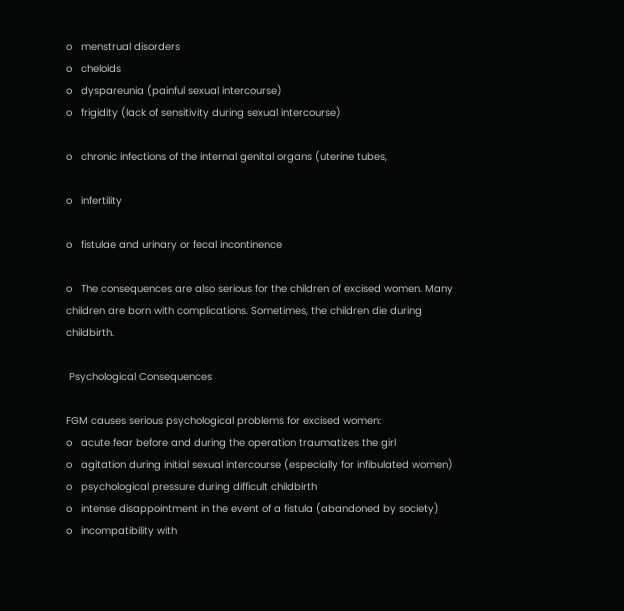o   menstrual disorders
o   cheloids
o   dyspareunia (painful sexual intercourse)
o   frigidity (lack of sensitivity during sexual intercourse)

o   chronic infections of the internal genital organs (uterine tubes,

o   infertility

o   fistulae and urinary or fecal incontinence

o   The consequences are also serious for the children of excised women. Many children are born with complications. Sometimes, the children die during childbirth.

 Psychological Consequences

FGM causes serious psychological problems for excised women:
o   acute fear before and during the operation traumatizes the girl
o   agitation during initial sexual intercourse (especially for infibulated women)
o   psychological pressure during difficult childbirth
o   intense disappointment in the event of a fistula (abandoned by society)
o   incompatibility with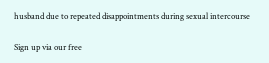husband due to repeated disappointments during sexual intercourse

Sign up via our free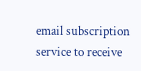email subscription service to receive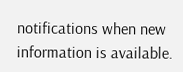notifications when new information is available.